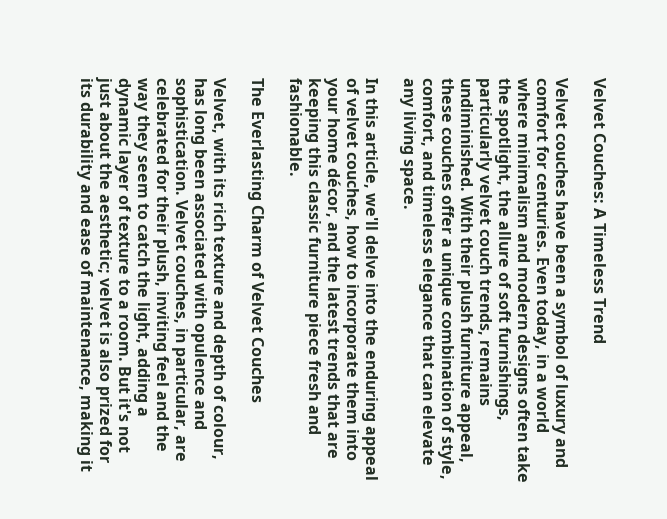Velvet Couches: A Timeless Trend

Velvet couches have been a symbol of luxury and comfort for centuries. Even today, in a world where minimalism and modern designs often take the spotlight, the allure of soft furnishings, particularly velvet couch trends, remains undiminished. With their plush furniture appeal, these couches offer a unique combination of style, comfort, and timeless elegance that can elevate any living space.

In this article, we'll delve into the enduring appeal of velvet couches, how to incorporate them into your home décor, and the latest trends that are keeping this classic furniture piece fresh and fashionable.

The Everlasting Charm of Velvet Couches

Velvet, with its rich texture and depth of colour, has long been associated with opulence and sophistication. Velvet couches, in particular, are celebrated for their plush, inviting feel and the way they seem to catch the light, adding a dynamic layer of texture to a room. But it's not just about the aesthetic; velvet is also prized for its durability and ease of maintenance, making it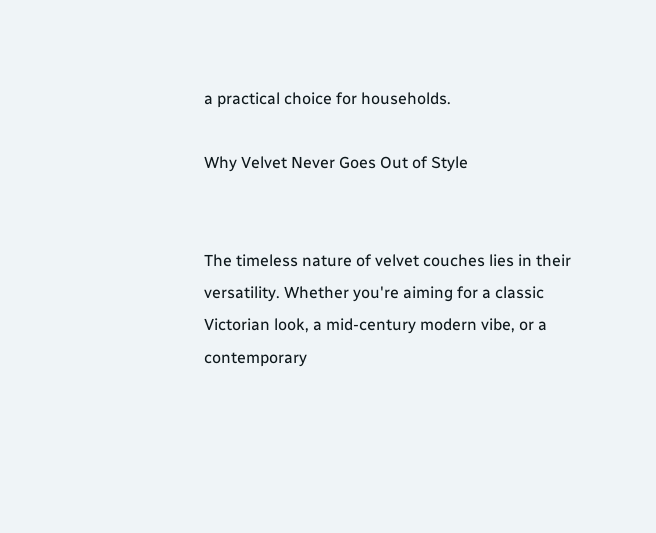a practical choice for households.

Why Velvet Never Goes Out of Style


The timeless nature of velvet couches lies in their versatility. Whether you're aiming for a classic Victorian look, a mid-century modern vibe, or a contemporary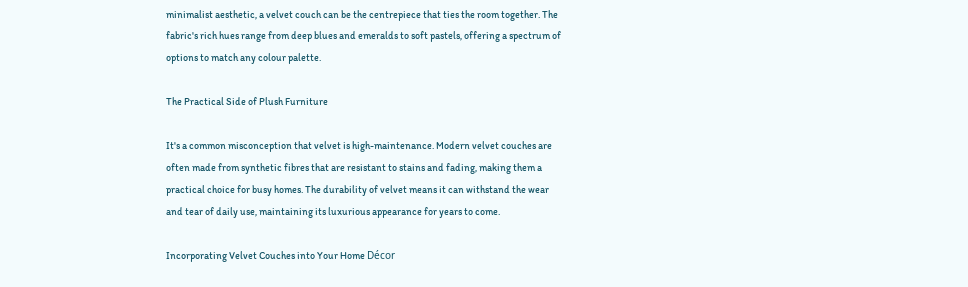minimalist aesthetic, a velvet couch can be the centrepiece that ties the room together. The fabric's rich hues range from deep blues and emeralds to soft pastels, offering a spectrum of options to match any colour palette.

The Practical Side of Plush Furniture

It's a common misconception that velvet is high-maintenance. Modern velvet couches are often made from synthetic fibres that are resistant to stains and fading, making them a practical choice for busy homes. The durability of velvet means it can withstand the wear and tear of daily use, maintaining its luxurious appearance for years to come.

Incorporating Velvet Couches into Your Home Décor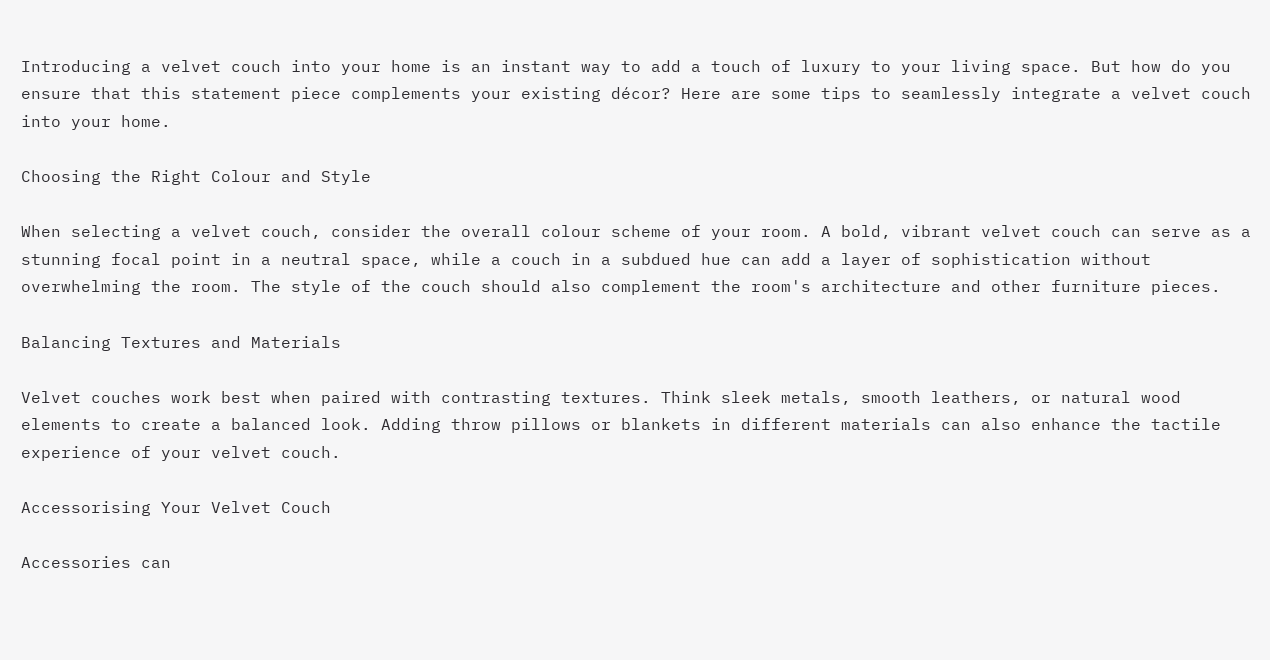Introducing a velvet couch into your home is an instant way to add a touch of luxury to your living space. But how do you ensure that this statement piece complements your existing décor? Here are some tips to seamlessly integrate a velvet couch into your home.

Choosing the Right Colour and Style

When selecting a velvet couch, consider the overall colour scheme of your room. A bold, vibrant velvet couch can serve as a stunning focal point in a neutral space, while a couch in a subdued hue can add a layer of sophistication without overwhelming the room. The style of the couch should also complement the room's architecture and other furniture pieces.

Balancing Textures and Materials

Velvet couches work best when paired with contrasting textures. Think sleek metals, smooth leathers, or natural wood elements to create a balanced look. Adding throw pillows or blankets in different materials can also enhance the tactile experience of your velvet couch.

Accessorising Your Velvet Couch

Accessories can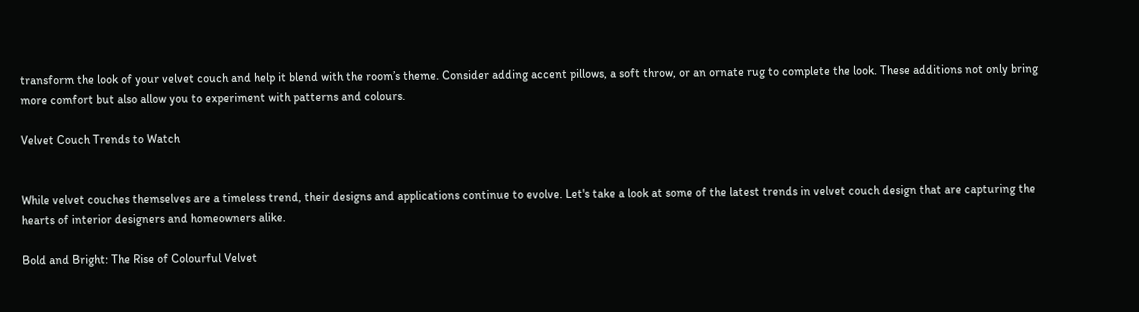transform the look of your velvet couch and help it blend with the room’s theme. Consider adding accent pillows, a soft throw, or an ornate rug to complete the look. These additions not only bring more comfort but also allow you to experiment with patterns and colours.

Velvet Couch Trends to Watch


While velvet couches themselves are a timeless trend, their designs and applications continue to evolve. Let's take a look at some of the latest trends in velvet couch design that are capturing the hearts of interior designers and homeowners alike.

Bold and Bright: The Rise of Colourful Velvet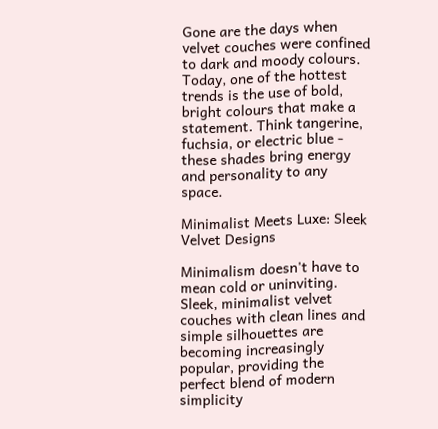Gone are the days when velvet couches were confined to dark and moody colours. Today, one of the hottest trends is the use of bold, bright colours that make a statement. Think tangerine, fuchsia, or electric blue - these shades bring energy and personality to any space.

Minimalist Meets Luxe: Sleek Velvet Designs

Minimalism doesn't have to mean cold or uninviting. Sleek, minimalist velvet couches with clean lines and simple silhouettes are becoming increasingly popular, providing the perfect blend of modern simplicity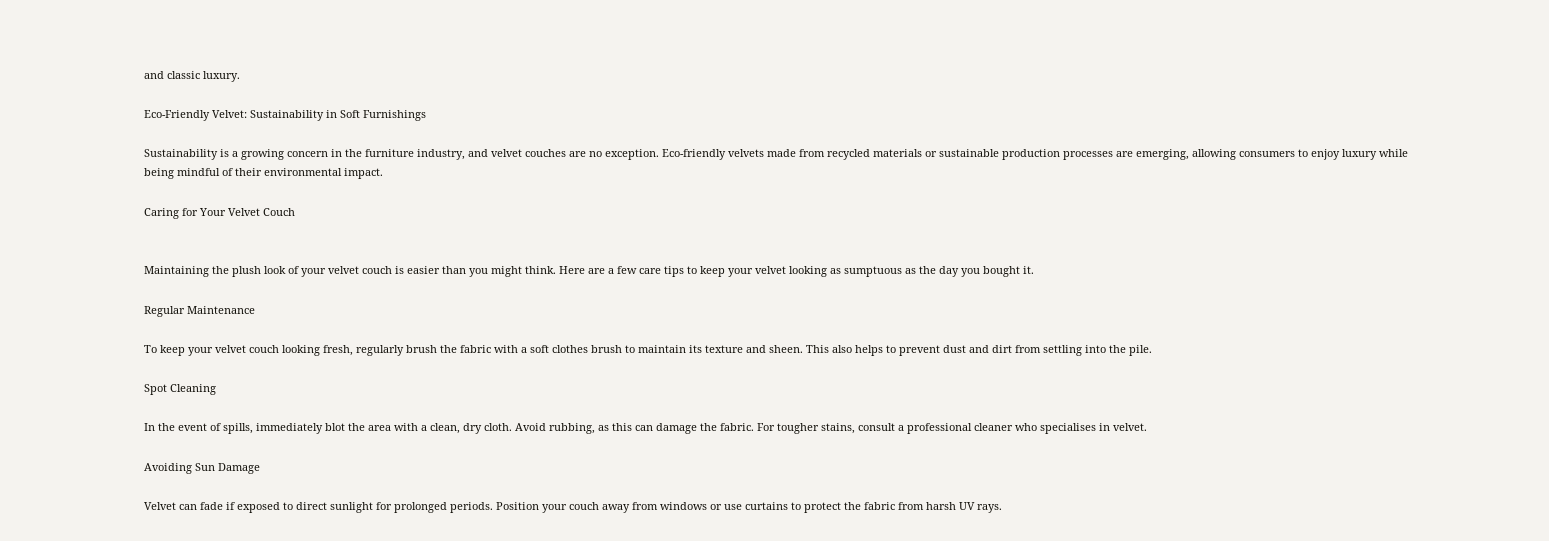and classic luxury.

Eco-Friendly Velvet: Sustainability in Soft Furnishings

Sustainability is a growing concern in the furniture industry, and velvet couches are no exception. Eco-friendly velvets made from recycled materials or sustainable production processes are emerging, allowing consumers to enjoy luxury while being mindful of their environmental impact.

Caring for Your Velvet Couch


Maintaining the plush look of your velvet couch is easier than you might think. Here are a few care tips to keep your velvet looking as sumptuous as the day you bought it.

Regular Maintenance

To keep your velvet couch looking fresh, regularly brush the fabric with a soft clothes brush to maintain its texture and sheen. This also helps to prevent dust and dirt from settling into the pile.

Spot Cleaning

In the event of spills, immediately blot the area with a clean, dry cloth. Avoid rubbing, as this can damage the fabric. For tougher stains, consult a professional cleaner who specialises in velvet.

Avoiding Sun Damage

Velvet can fade if exposed to direct sunlight for prolonged periods. Position your couch away from windows or use curtains to protect the fabric from harsh UV rays.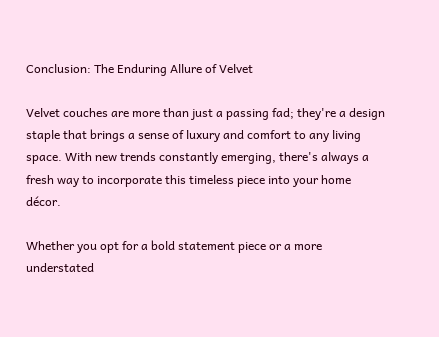Conclusion: The Enduring Allure of Velvet

Velvet couches are more than just a passing fad; they're a design staple that brings a sense of luxury and comfort to any living space. With new trends constantly emerging, there's always a fresh way to incorporate this timeless piece into your home décor.

Whether you opt for a bold statement piece or a more understated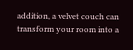addition, a velvet couch can transform your room into a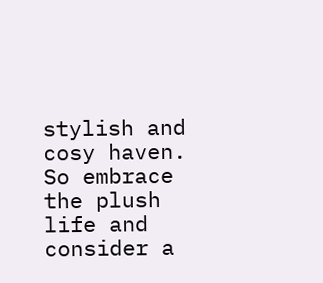stylish and cosy haven. So embrace the plush life and consider a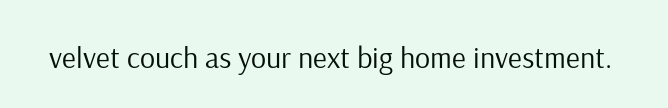velvet couch as your next big home investment.